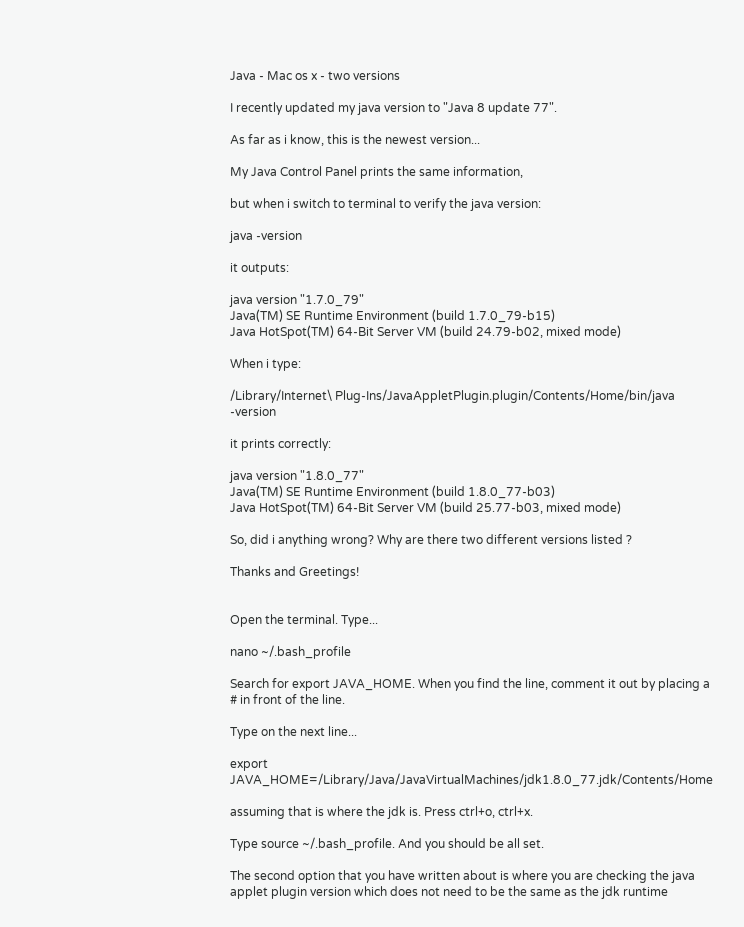Java - Mac os x - two versions

I recently updated my java version to "Java 8 update 77".

As far as i know, this is the newest version...

My Java Control Panel prints the same information,

but when i switch to terminal to verify the java version:

java -version

it outputs:

java version "1.7.0_79"
Java(TM) SE Runtime Environment (build 1.7.0_79-b15)
Java HotSpot(TM) 64-Bit Server VM (build 24.79-b02, mixed mode)

When i type:

/Library/Internet\ Plug-Ins/JavaAppletPlugin.plugin/Contents/Home/bin/java -version

it prints correctly:

java version "1.8.0_77"
Java(TM) SE Runtime Environment (build 1.8.0_77-b03)
Java HotSpot(TM) 64-Bit Server VM (build 25.77-b03, mixed mode)

So, did i anything wrong? Why are there two different versions listed ?

Thanks and Greetings!


Open the terminal. Type...

nano ~/.bash_profile

Search for export JAVA_HOME. When you find the line, comment it out by placing a # in front of the line.

Type on the next line...

export JAVA_HOME=/Library/Java/JavaVirtualMachines/jdk1.8.0_77.jdk/Contents/Home

assuming that is where the jdk is. Press ctrl+o, ctrl+x.

Type source ~/.bash_profile. And you should be all set.

The second option that you have written about is where you are checking the java applet plugin version which does not need to be the same as the jdk runtime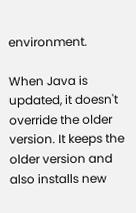environment.

When Java is updated, it doesn't override the older version. It keeps the older version and also installs new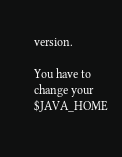version.

You have to change your $JAVA_HOME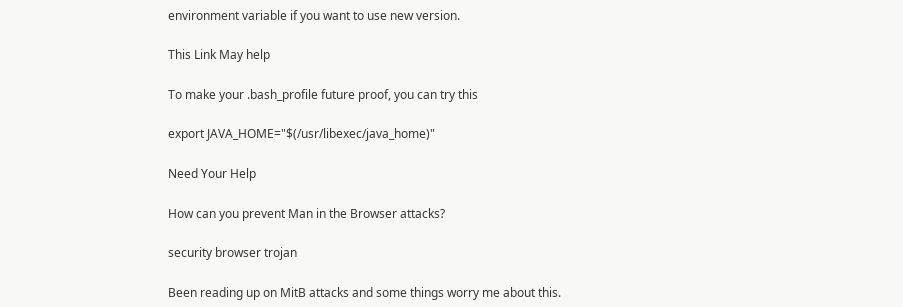environment variable if you want to use new version.

This Link May help

To make your .bash_profile future proof, you can try this

export JAVA_HOME="$(/usr/libexec/java_home)"

Need Your Help

How can you prevent Man in the Browser attacks?

security browser trojan

Been reading up on MitB attacks and some things worry me about this.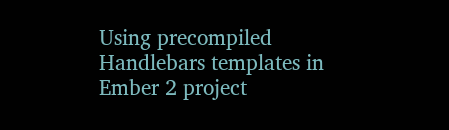Using precompiled Handlebars templates in Ember 2 project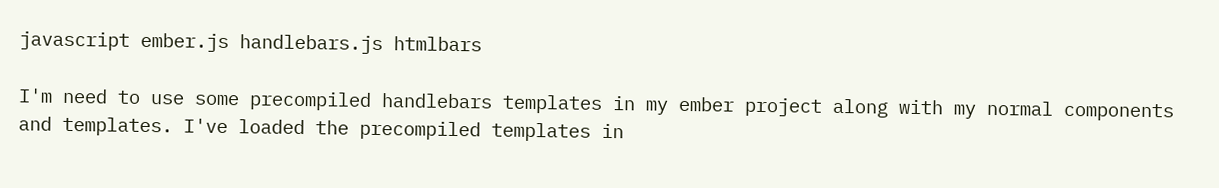javascript ember.js handlebars.js htmlbars

I'm need to use some precompiled handlebars templates in my ember project along with my normal components and templates. I've loaded the precompiled templates in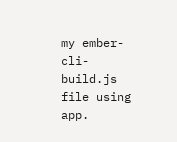my ember-cli-build.js file using app.